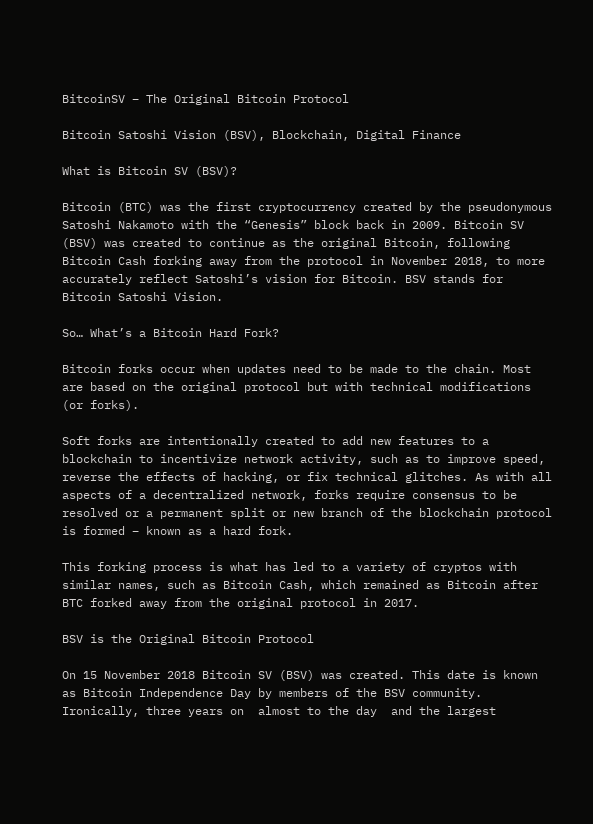BitcoinSV – The Original Bitcoin Protocol

Bitcoin Satoshi Vision (BSV), Blockchain, Digital Finance

What is Bitcoin SV (BSV)?

Bitcoin (BTC) was the first cryptocurrency created by the pseudonymous Satoshi Nakamoto with the “Genesis” block back in 2009. Bitcoin SV (BSV) was created to continue as the original Bitcoin, following Bitcoin Cash forking away from the protocol in November 2018, to more accurately reflect Satoshi’s vision for Bitcoin. BSV stands for Bitcoin Satoshi Vision.

So… What’s a Bitcoin Hard Fork?

Bitcoin forks occur when updates need to be made to the chain. Most are based on the original protocol but with technical modifications (or forks).

Soft forks are intentionally created to add new features to a blockchain to incentivize network activity, such as to improve speed, reverse the effects of hacking, or fix technical glitches. As with all aspects of a decentralized network, forks require consensus to be resolved or a permanent split or new branch of the blockchain protocol is formed – known as a hard fork.

This forking process is what has led to a variety of cryptos with similar names, such as Bitcoin Cash, which remained as Bitcoin after BTC forked away from the original protocol in 2017.

BSV is the Original Bitcoin Protocol

On 15 November 2018 Bitcoin SV (BSV) was created. This date is known as Bitcoin Independence Day by members of the BSV community. Ironically, three years on  almost to the day  and the largest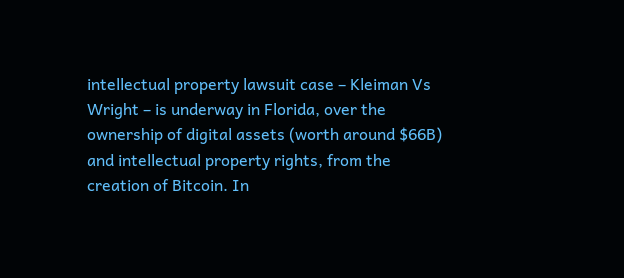intellectual property lawsuit case – Kleiman Vs Wright – is underway in Florida, over the ownership of digital assets (worth around $66B) and intellectual property rights, from the creation of Bitcoin. In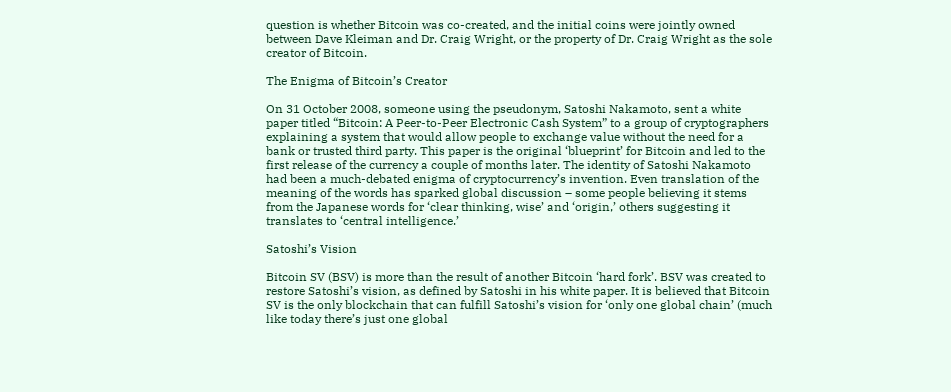question is whether Bitcoin was co-created, and the initial coins were jointly owned between Dave Kleiman and Dr. Craig Wright, or the property of Dr. Craig Wright as the sole creator of Bitcoin.

The Enigma of Bitcoin’s Creator

On 31 October 2008, someone using the pseudonym, Satoshi Nakamoto, sent a white paper titled “Bitcoin: A Peer-to-Peer Electronic Cash System” to a group of cryptographers explaining a system that would allow people to exchange value without the need for a bank or trusted third party. This paper is the original ‘blueprint’ for Bitcoin and led to the first release of the currency a couple of months later. The identity of Satoshi Nakamoto had been a much-debated enigma of cryptocurrency’s invention. Even translation of the meaning of the words has sparked global discussion – some people believing it stems from the Japanese words for ‘clear thinking, wise’ and ‘origin,’ others suggesting it translates to ‘central intelligence.’

Satoshi’s Vision

Bitcoin SV (BSV) is more than the result of another Bitcoin ‘hard fork’. BSV was created to restore Satoshi’s vision, as defined by Satoshi in his white paper. It is believed that Bitcoin SV is the only blockchain that can fulfill Satoshi’s vision for ‘only one global chain’ (much like today there’s just one global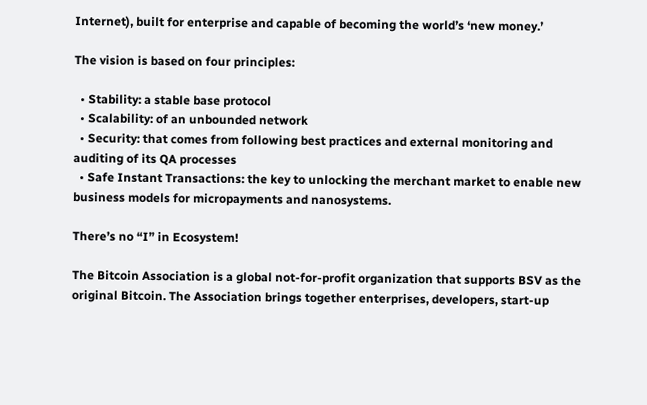Internet), built for enterprise and capable of becoming the world’s ‘new money.’

The vision is based on four principles:

  • Stability: a stable base protocol
  • Scalability: of an unbounded network
  • Security: that comes from following best practices and external monitoring and auditing of its QA processes
  • Safe Instant Transactions: the key to unlocking the merchant market to enable new business models for micropayments and nanosystems.

There’s no “I” in Ecosystem!

The Bitcoin Association is a global not-for-profit organization that supports BSV as the original Bitcoin. The Association brings together enterprises, developers, start-up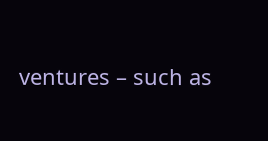ventures – such as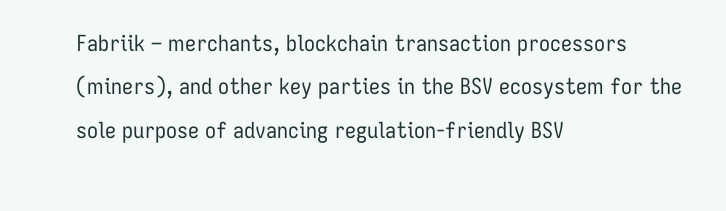Fabriik – merchants, blockchain transaction processors (miners), and other key parties in the BSV ecosystem for the sole purpose of advancing regulation-friendly BSV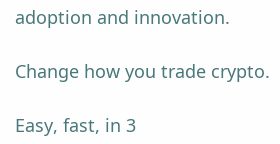adoption and innovation.

Change how you trade crypto.

Easy, fast, in 3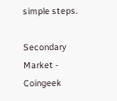simple steps.

Secondary Market - Coingeek